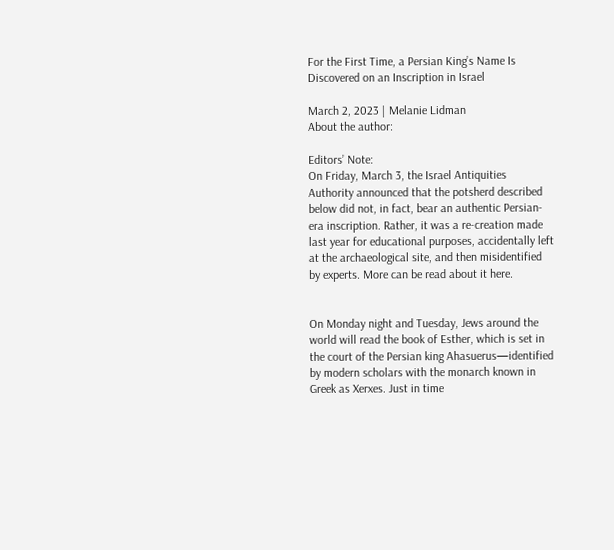For the First Time, a Persian King’s Name Is Discovered on an Inscription in Israel

March 2, 2023 | Melanie Lidman
About the author:

Editors’ Note:
On Friday, March 3, the Israel Antiquities Authority announced that the potsherd described below did not, in fact, bear an authentic Persian-era inscription. Rather, it was a re-creation made last year for educational purposes, accidentally left at the archaeological site, and then misidentified by experts. More can be read about it here.


On Monday night and Tuesday, Jews around the world will read the book of Esther, which is set in the court of the Persian king Ahasuerus—identified by modern scholars with the monarch known in Greek as Xerxes. Just in time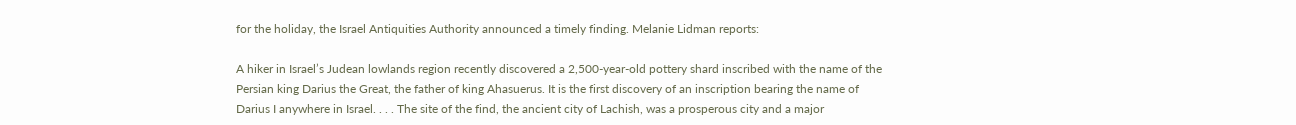for the holiday, the Israel Antiquities Authority announced a timely finding. Melanie Lidman reports:

A hiker in Israel’s Judean lowlands region recently discovered a 2,500-year-old pottery shard inscribed with the name of the Persian king Darius the Great, the father of king Ahasuerus. It is the first discovery of an inscription bearing the name of Darius I anywhere in Israel. . . . The site of the find, the ancient city of Lachish, was a prosperous city and a major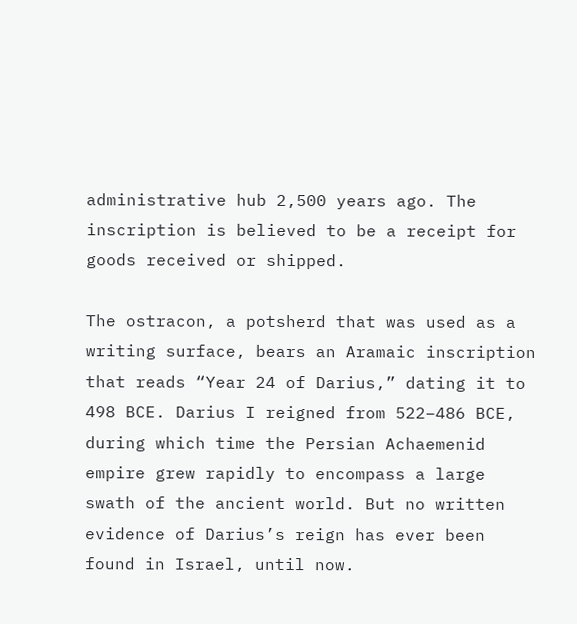administrative hub 2,500 years ago. The inscription is believed to be a receipt for goods received or shipped.

The ostracon, a potsherd that was used as a writing surface, bears an Aramaic inscription that reads “Year 24 of Darius,” dating it to 498 BCE. Darius I reigned from 522–486 BCE, during which time the Persian Achaemenid empire grew rapidly to encompass a large swath of the ancient world. But no written evidence of Darius’s reign has ever been found in Israel, until now.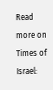Read more on Times of Israel: